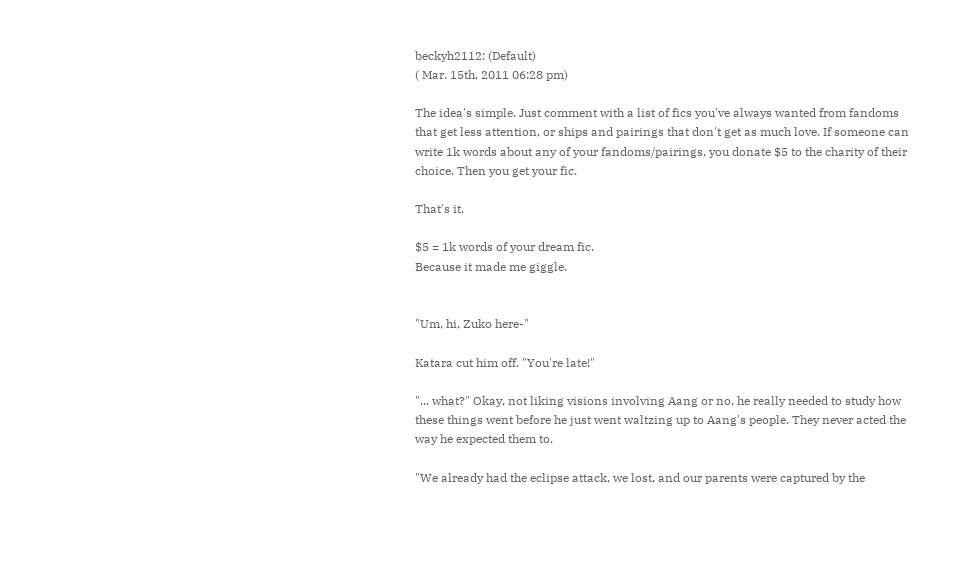beckyh2112: (Default)
( Mar. 15th, 2011 06:28 pm)

The idea's simple. Just comment with a list of fics you've always wanted from fandoms that get less attention, or ships and pairings that don't get as much love. If someone can write 1k words about any of your fandoms/pairings, you donate $5 to the charity of their choice. Then you get your fic.

That's it.

$5 = 1k words of your dream fic.
Because it made me giggle.


"Um, hi, Zuko here-"

Katara cut him off. "You're late!"

"... what?" Okay, not liking visions involving Aang or no, he really needed to study how these things went before he just went waltzing up to Aang's people. They never acted the way he expected them to.

"We already had the eclipse attack, we lost, and our parents were captured by the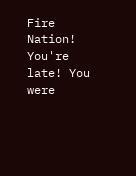Fire Nation! You're late! You were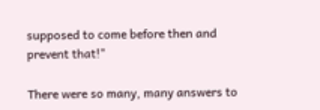supposed to come before then and prevent that!"

There were so many, many answers to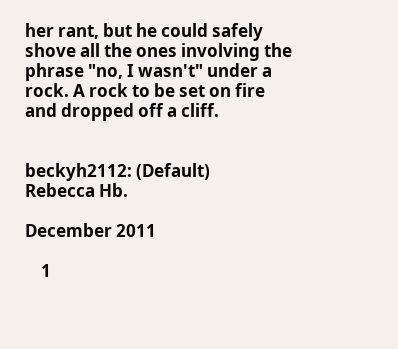her rant, but he could safely shove all the ones involving the phrase "no, I wasn't" under a rock. A rock to be set on fire and dropped off a cliff.


beckyh2112: (Default)
Rebecca Hb.

December 2011

    1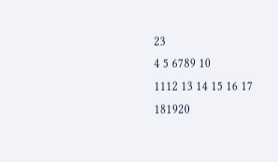23
4 5 6789 10
1112 13 14 15 16 17
181920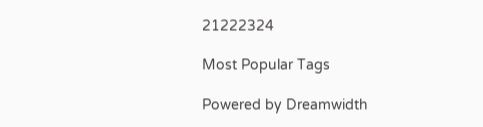21222324

Most Popular Tags

Powered by Dreamwidth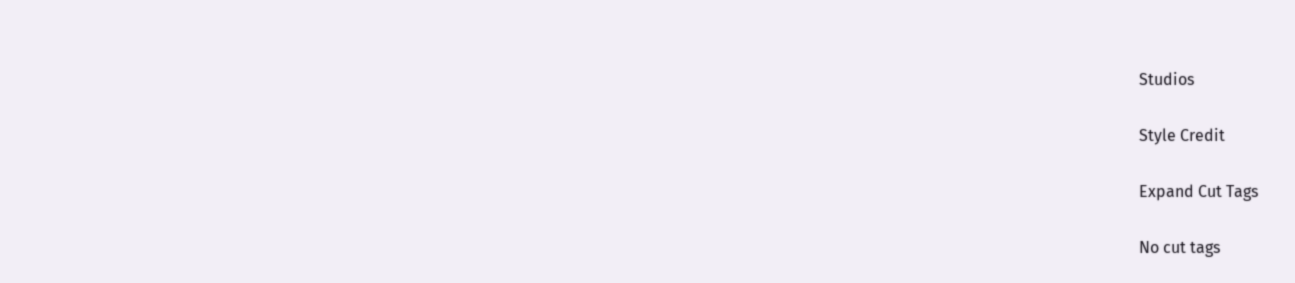Studios

Style Credit

Expand Cut Tags

No cut tags